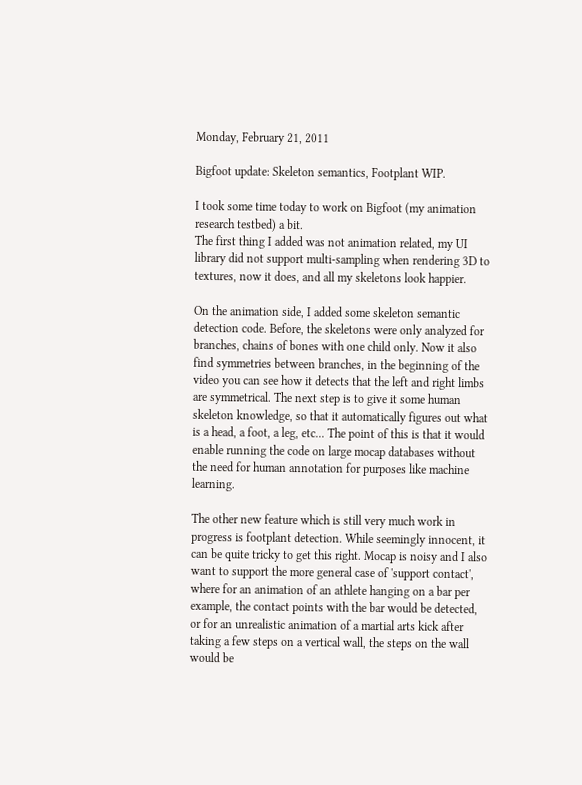Monday, February 21, 2011

Bigfoot update: Skeleton semantics, Footplant WIP.

I took some time today to work on Bigfoot (my animation research testbed) a bit.
The first thing I added was not animation related, my UI library did not support multi-sampling when rendering 3D to textures, now it does, and all my skeletons look happier.

On the animation side, I added some skeleton semantic detection code. Before, the skeletons were only analyzed for branches, chains of bones with one child only. Now it also find symmetries between branches, in the beginning of the video you can see how it detects that the left and right limbs are symmetrical. The next step is to give it some human skeleton knowledge, so that it automatically figures out what is a head, a foot, a leg, etc... The point of this is that it would enable running the code on large mocap databases without the need for human annotation for purposes like machine learning.

The other new feature which is still very much work in progress is footplant detection. While seemingly innocent, it can be quite tricky to get this right. Mocap is noisy and I also want to support the more general case of 'support contact', where for an animation of an athlete hanging on a bar per example, the contact points with the bar would be detected, or for an unrealistic animation of a martial arts kick after taking a few steps on a vertical wall, the steps on the wall would be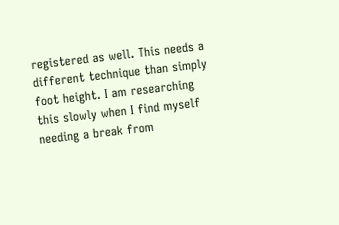registered as well. This needs a different technique than simply foot height. I am researching this slowly when I find myself needing a break from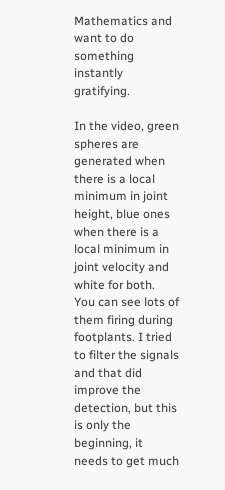Mathematics and want to do something instantly gratifying.

In the video, green spheres are generated when there is a local minimum in joint height, blue ones when there is a local minimum in joint velocity and white for both.
You can see lots of them firing during footplants. I tried to filter the signals and that did improve the detection, but this is only the beginning, it needs to get much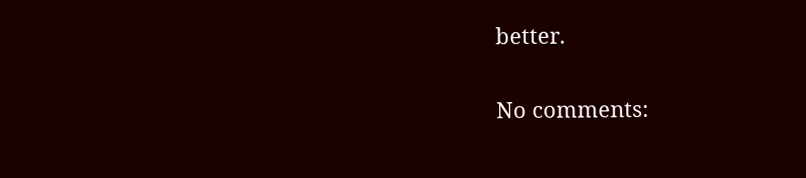better.

No comments: